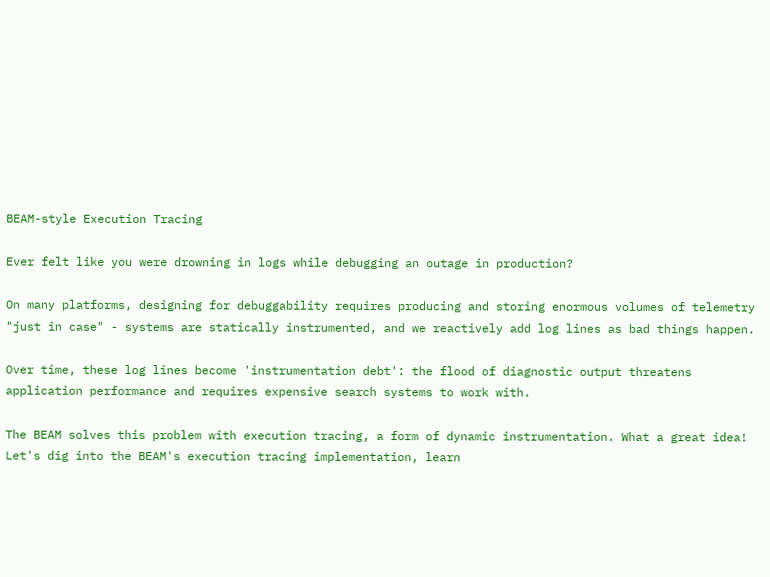BEAM-style Execution Tracing

Ever felt like you were drowning in logs while debugging an outage in production?

On many platforms, designing for debuggability requires producing and storing enormous volumes of telemetry "just in case" - systems are statically instrumented, and we reactively add log lines as bad things happen.

Over time, these log lines become 'instrumentation debt': the flood of diagnostic output threatens application performance and requires expensive search systems to work with.

The BEAM solves this problem with execution tracing, a form of dynamic instrumentation. What a great idea! Let's dig into the BEAM's execution tracing implementation, learn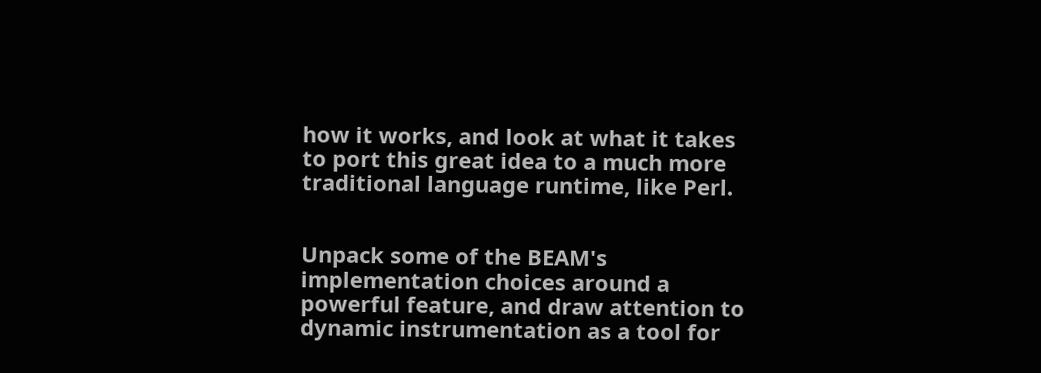how it works, and look at what it takes to port this great idea to a much more traditional language runtime, like Perl.


Unpack some of the BEAM's implementation choices around a powerful feature, and draw attention to dynamic instrumentation as a tool for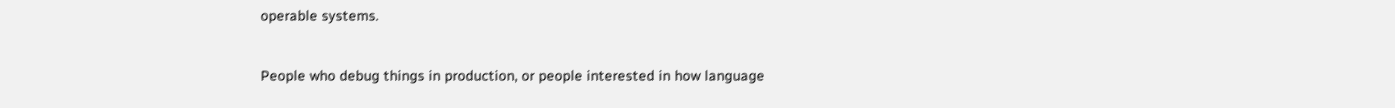operable systems.


People who debug things in production, or people interested in how language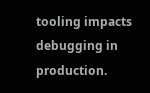tooling impacts debugging in production.